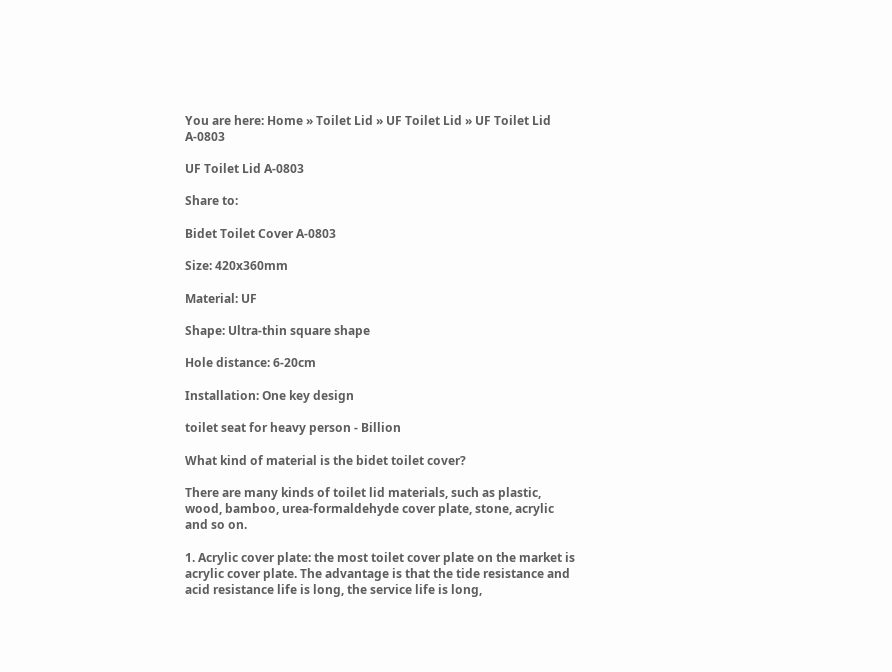You are here: Home » Toilet Lid » UF Toilet Lid » UF Toilet Lid A-0803

UF Toilet Lid A-0803

Share to:

Bidet Toilet Cover A-0803

Size: 420x360mm

Material: UF

Shape: Ultra-thin square shape

Hole distance: 6-20cm

Installation: One key design

toilet seat for heavy person - Billion

What kind of material is the bidet toilet cover?

There are many kinds of toilet lid materials, such as plastic, wood, bamboo, urea-formaldehyde cover plate, stone, acrylic and so on.

1. Acrylic cover plate: the most toilet cover plate on the market is acrylic cover plate. The advantage is that the tide resistance and acid resistance life is long, the service life is long,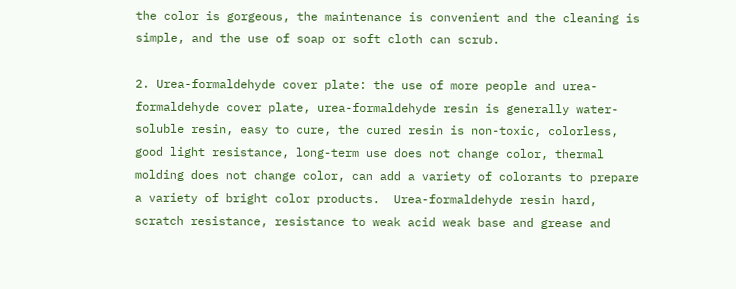the color is gorgeous, the maintenance is convenient and the cleaning is simple, and the use of soap or soft cloth can scrub.

2. Urea-formaldehyde cover plate: the use of more people and urea-formaldehyde cover plate, urea-formaldehyde resin is generally water-soluble resin, easy to cure, the cured resin is non-toxic, colorless, good light resistance, long-term use does not change color, thermal molding does not change color, can add a variety of colorants to prepare a variety of bright color products.  Urea-formaldehyde resin hard, scratch resistance, resistance to weak acid weak base and grease and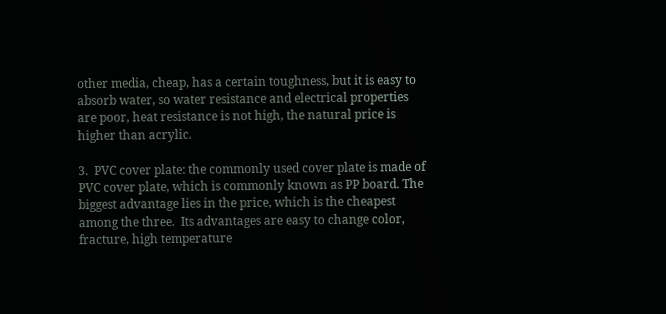other media, cheap, has a certain toughness, but it is easy to absorb water, so water resistance and electrical properties are poor, heat resistance is not high, the natural price is higher than acrylic.

3.  PVC cover plate: the commonly used cover plate is made of PVC cover plate, which is commonly known as PP board. The biggest advantage lies in the price, which is the cheapest among the three.  Its advantages are easy to change color, fracture, high temperature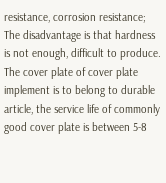resistance, corrosion resistance;  The disadvantage is that hardness is not enough, difficult to produce.  The cover plate of cover plate implement is to belong to durable article, the service life of commonly good cover plate is between 5-8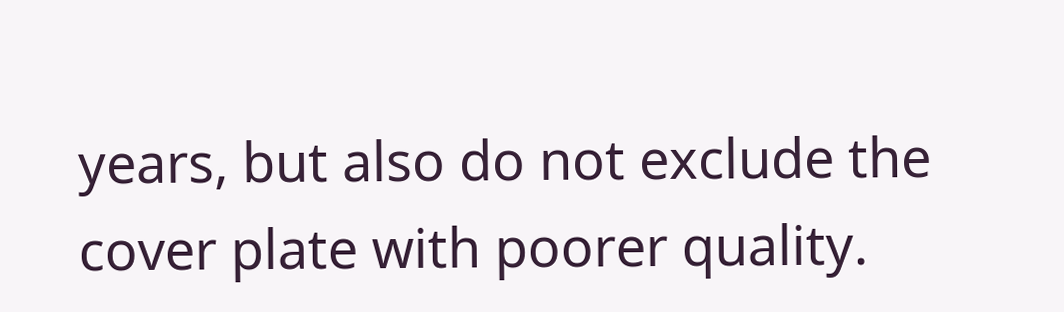years, but also do not exclude the cover plate with poorer quality.